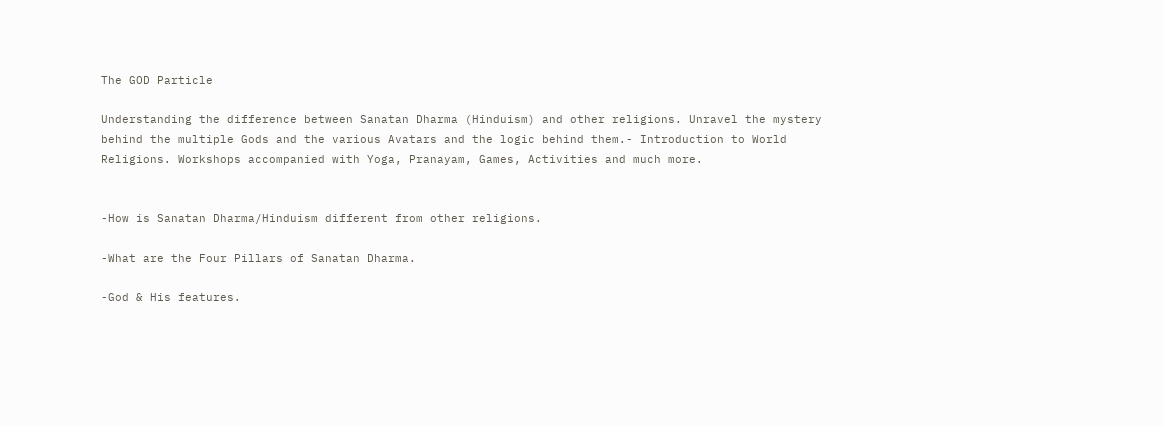The GOD Particle

Understanding the difference between Sanatan Dharma (Hinduism) and other religions. Unravel the mystery behind the multiple Gods and the various Avatars and the logic behind them.- Introduction to World Religions. Workshops accompanied with Yoga, Pranayam, Games, Activities and much more.


-How is Sanatan Dharma/Hinduism different from other religions.

-What are the Four Pillars of Sanatan Dharma.

-God & His features.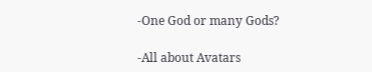-One God or many Gods?

-All about Avatars